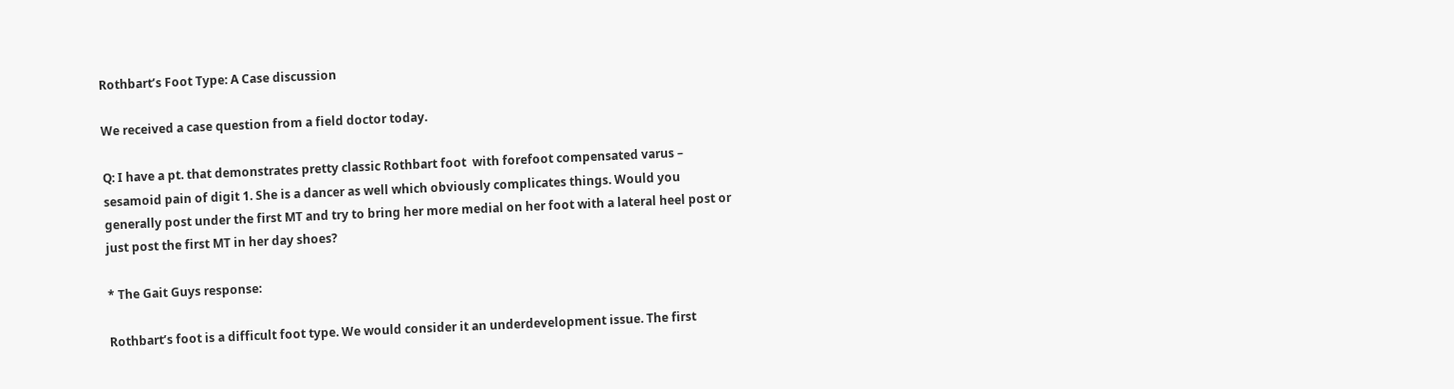Rothbart’s Foot Type: A Case discussion

We received a case question from a field doctor today.

Q: I have a pt. that demonstrates pretty classic Rothbart foot  with forefoot compensated varus – sesamoid pain of digit 1. She is a dancer as well which obviously complicates things. Would you generally post under the first MT and try to bring her more medial on her foot with a lateral heel post or just post the first MT in her day shoes?

* The Gait Guys response:

Rothbart’s foot is a difficult foot type. We would consider it an underdevelopment issue. The first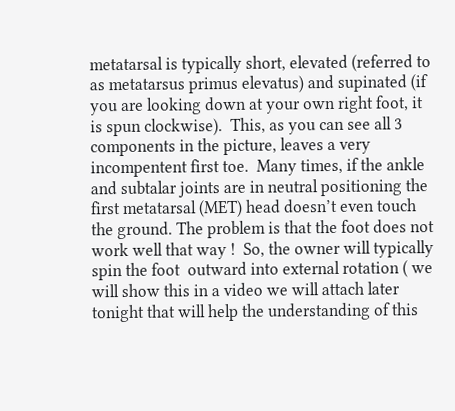metatarsal is typically short, elevated (referred to as metatarsus primus elevatus) and supinated (if you are looking down at your own right foot, it is spun clockwise).  This, as you can see all 3 components in the picture, leaves a very incompentent first toe.  Many times, if the ankle and subtalar joints are in neutral positioning the first metatarsal (MET) head doesn’t even touch the ground. The problem is that the foot does not work well that way !  So, the owner will typically spin the foot  outward into external rotation ( we will show this in a video we will attach later tonight that will help the understanding of this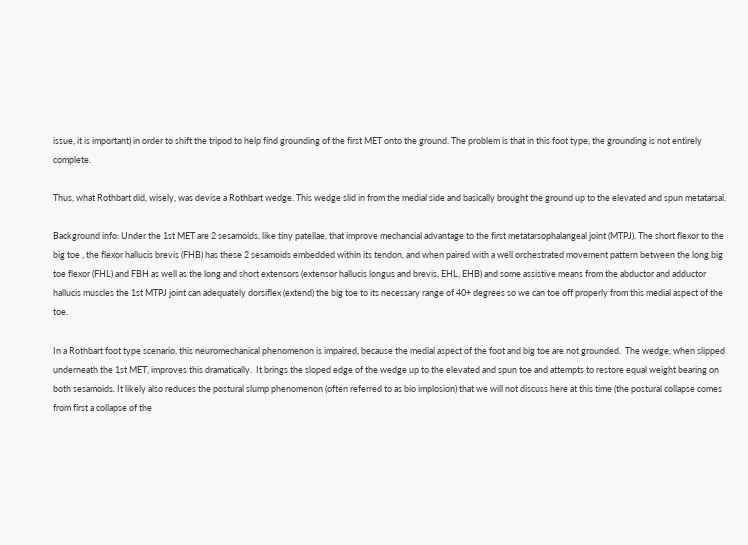issue, it is important) in order to shift the tripod to help find grounding of the first MET onto the ground. The problem is that in this foot type, the grounding is not entirely complete.

Thus, what Rothbart did, wisely, was devise a Rothbart wedge. This wedge slid in from the medial side and basically brought the ground up to the elevated and spun metatarsal.

Background info: Under the 1st MET are 2 sesamoids, like tiny patellae, that improve mechancial advantage to the first metatarsophalangeal joint (MTPJ). The short flexor to the big toe , the flexor hallucis brevis (FHB) has these 2 sesamoids embedded within its tendon, and when paired with a well orchestrated movement pattern between the long big toe flexor (FHL) and FBH as well as the long and short extensors (extensor hallucis longus and brevis, EHL, EHB) and some assistive means from the abductor and adductor hallucis muscles the 1st MTPJ joint can adequately dorsiflex (extend) the big toe to its necessary range of 40+ degrees so we can toe off properly from this medial aspect of the toe.

In a Rothbart foot type scenario, this neuromechanical phenomenon is impaired, because the medial aspect of the foot and big toe are not grounded.  The wedge, when slipped underneath the 1st MET, improves this dramatically.  It brings the sloped edge of the wedge up to the elevated and spun toe and attempts to restore equal weight bearing on both sesamoids. It likely also reduces the postural slump phenomenon (often referred to as bio implosion) that we will not discuss here at this time (the postural collapse comes from first a collapse of the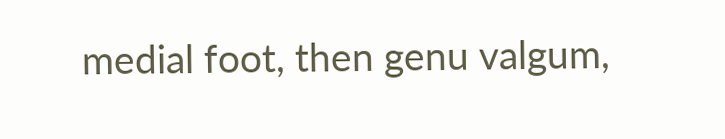medial foot, then genu valgum,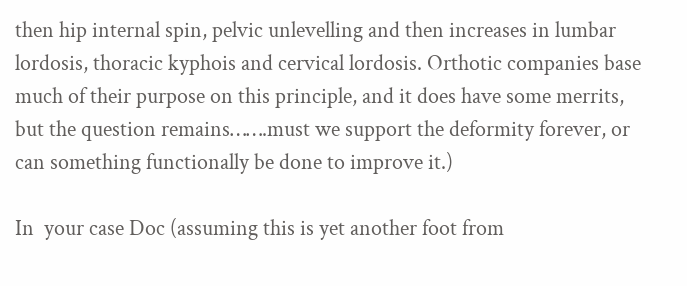then hip internal spin, pelvic unlevelling and then increases in lumbar lordosis, thoracic kyphois and cervical lordosis. Orthotic companies base much of their purpose on this principle, and it does have some merrits, but the question remains…….must we support the deformity forever, or can something functionally be done to improve it.)

In  your case Doc (assuming this is yet another foot from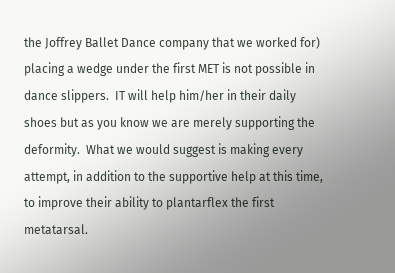the Joffrey Ballet Dance company that we worked for) placing a wedge under the first MET is not possible in dance slippers.  IT will help him/her in their daily shoes but as you know we are merely supporting the deformity.  What we would suggest is making every attempt, in addition to the supportive help at this time, to improve their ability to plantarflex the first metatarsal.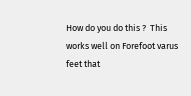How do you do this ?  This works well on Forefoot varus feet that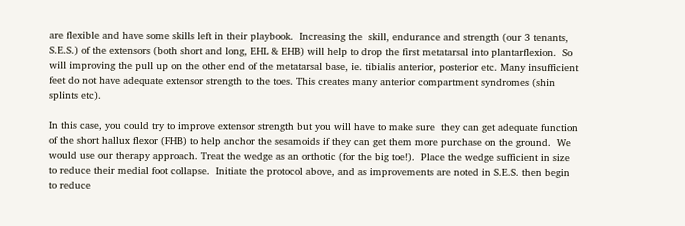are flexible and have some skills left in their playbook.  Increasing the  skill, endurance and strength (our 3 tenants, S.E.S.) of the extensors (both short and long, EHL & EHB) will help to drop the first metatarsal into plantarflexion.  So will improving the pull up on the other end of the metatarsal base, ie. tibialis anterior, posterior etc. Many insufficient feet do not have adequate extensor strength to the toes. This creates many anterior compartment syndromes (shin splints etc).

In this case, you could try to improve extensor strength but you will have to make sure  they can get adequate function of the short hallux flexor (FHB) to help anchor the sesamoids if they can get them more purchase on the ground.  We would use our therapy approach. Treat the wedge as an orthotic (for the big toe!).  Place the wedge sufficient in size to reduce their medial foot collapse.  Initiate the protocol above, and as improvements are noted in S.E.S. then begin to reduce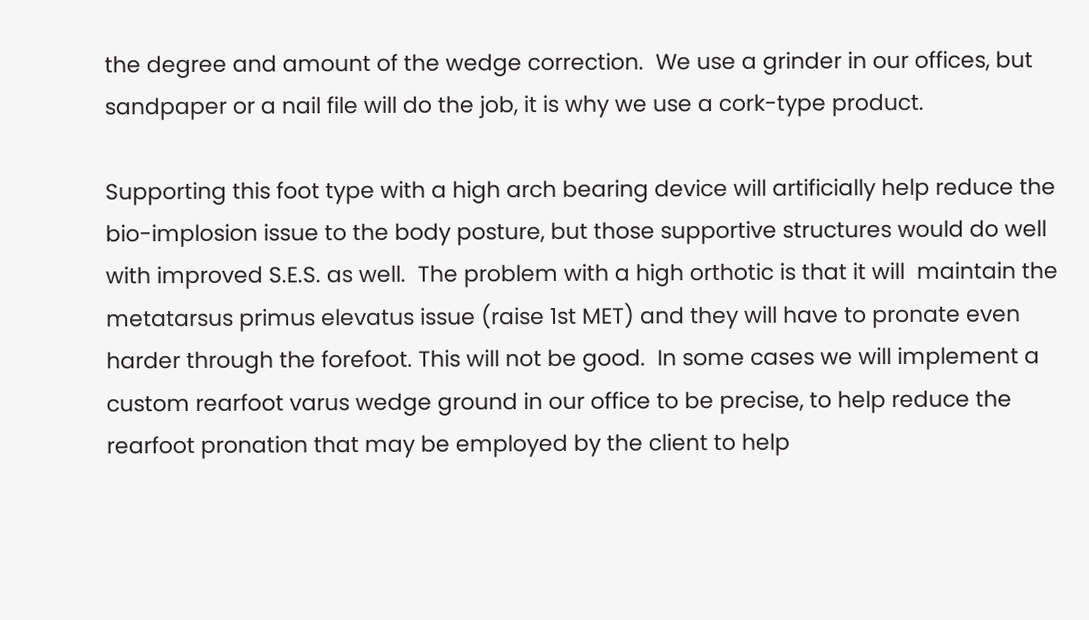the degree and amount of the wedge correction.  We use a grinder in our offices, but sandpaper or a nail file will do the job, it is why we use a cork-type product.

Supporting this foot type with a high arch bearing device will artificially help reduce the bio-implosion issue to the body posture, but those supportive structures would do well with improved S.E.S. as well.  The problem with a high orthotic is that it will  maintain the metatarsus primus elevatus issue (raise 1st MET) and they will have to pronate even harder through the forefoot. This will not be good.  In some cases we will implement a custom rearfoot varus wedge ground in our office to be precise, to help reduce the rearfoot pronation that may be employed by the client to help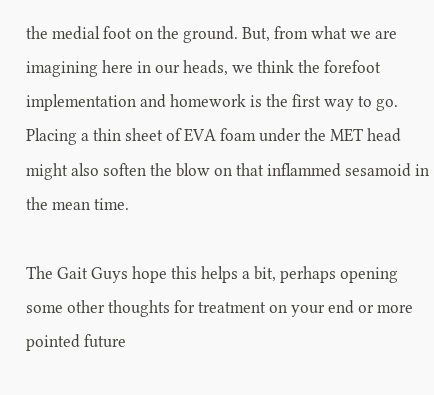the medial foot on the ground. But, from what we are imagining here in our heads, we think the forefoot implementation and homework is the first way to go.  Placing a thin sheet of EVA foam under the MET head might also soften the blow on that inflammed sesamoid in the mean time.

The Gait Guys hope this helps a bit, perhaps opening some other thoughts for treatment on your end or more pointed future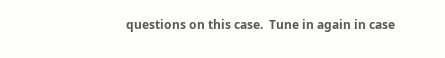questions on this case.  Tune in again in case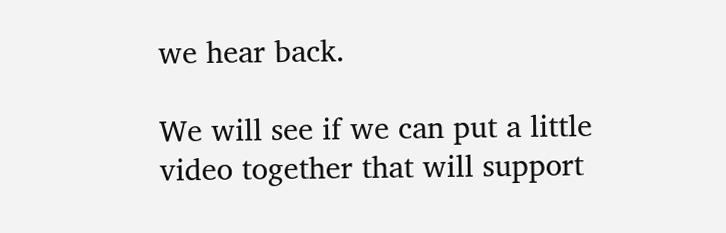we hear back.

We will see if we can put a little video together that will support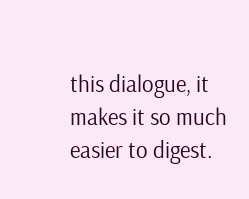this dialogue, it makes it so much easier to digest.